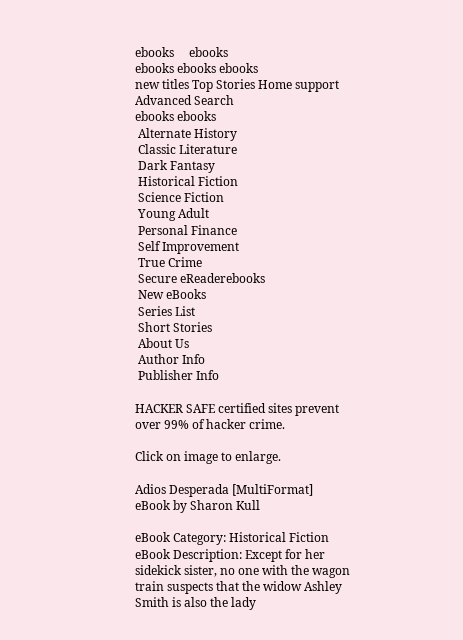ebooks     ebooks
ebooks ebooks ebooks
new titles Top Stories Home support
Advanced Search
ebooks ebooks
 Alternate History
 Classic Literature
 Dark Fantasy
 Historical Fiction
 Science Fiction
 Young Adult
 Personal Finance
 Self Improvement
 True Crime
 Secure eReaderebooks
 New eBooks
 Series List
 Short Stories
 About Us
 Author Info
 Publisher Info

HACKER SAFE certified sites prevent over 99% of hacker crime.

Click on image to enlarge.

Adios Desperada [MultiFormat]
eBook by Sharon Kull

eBook Category: Historical Fiction
eBook Description: Except for her sidekick sister, no one with the wagon train suspects that the widow Ashley Smith is also the lady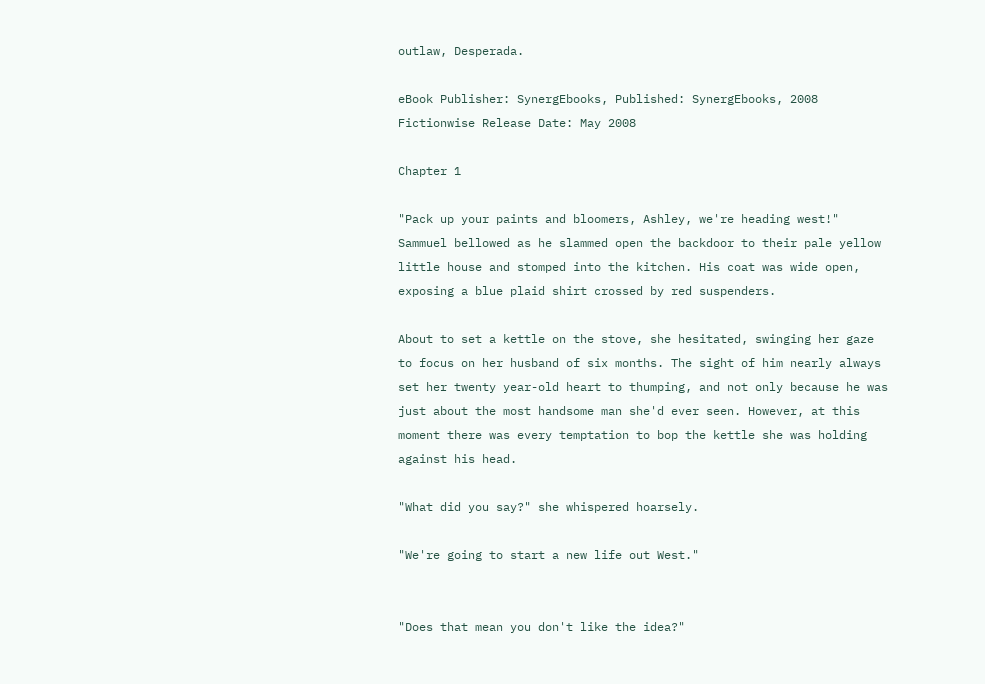outlaw, Desperada.

eBook Publisher: SynergEbooks, Published: SynergEbooks, 2008
Fictionwise Release Date: May 2008

Chapter 1

"Pack up your paints and bloomers, Ashley, we're heading west!" Sammuel bellowed as he slammed open the backdoor to their pale yellow little house and stomped into the kitchen. His coat was wide open, exposing a blue plaid shirt crossed by red suspenders.

About to set a kettle on the stove, she hesitated, swinging her gaze to focus on her husband of six months. The sight of him nearly always set her twenty year-old heart to thumping, and not only because he was just about the most handsome man she'd ever seen. However, at this moment there was every temptation to bop the kettle she was holding against his head.

"What did you say?" she whispered hoarsely.

"We're going to start a new life out West."


"Does that mean you don't like the idea?"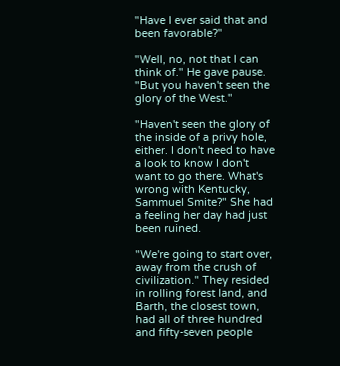"Have I ever said that and been favorable?"

"Well, no, not that I can think of." He gave pause. "But you haven't seen the glory of the West."

"Haven't seen the glory of the inside of a privy hole, either. I don't need to have a look to know I don't want to go there. What's wrong with Kentucky, Sammuel Smite?" She had a feeling her day had just been ruined.

"We're going to start over, away from the crush of civilization." They resided in rolling forest land, and Barth, the closest town, had all of three hundred and fifty-seven people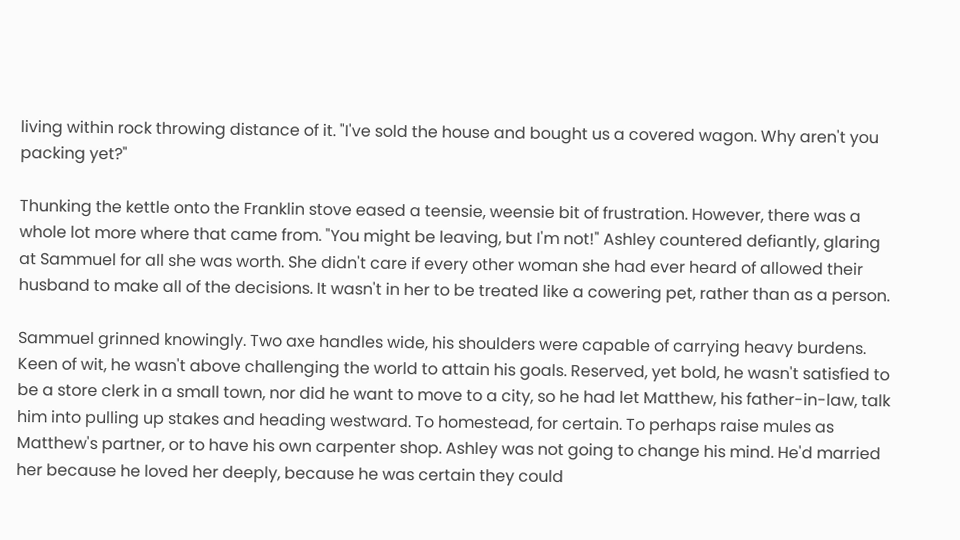living within rock throwing distance of it. "I've sold the house and bought us a covered wagon. Why aren't you packing yet?"

Thunking the kettle onto the Franklin stove eased a teensie, weensie bit of frustration. However, there was a whole lot more where that came from. "You might be leaving, but I'm not!" Ashley countered defiantly, glaring at Sammuel for all she was worth. She didn't care if every other woman she had ever heard of allowed their husband to make all of the decisions. It wasn't in her to be treated like a cowering pet, rather than as a person.

Sammuel grinned knowingly. Two axe handles wide, his shoulders were capable of carrying heavy burdens. Keen of wit, he wasn't above challenging the world to attain his goals. Reserved, yet bold, he wasn't satisfied to be a store clerk in a small town, nor did he want to move to a city, so he had let Matthew, his father-in-law, talk him into pulling up stakes and heading westward. To homestead, for certain. To perhaps raise mules as Matthew's partner, or to have his own carpenter shop. Ashley was not going to change his mind. He'd married her because he loved her deeply, because he was certain they could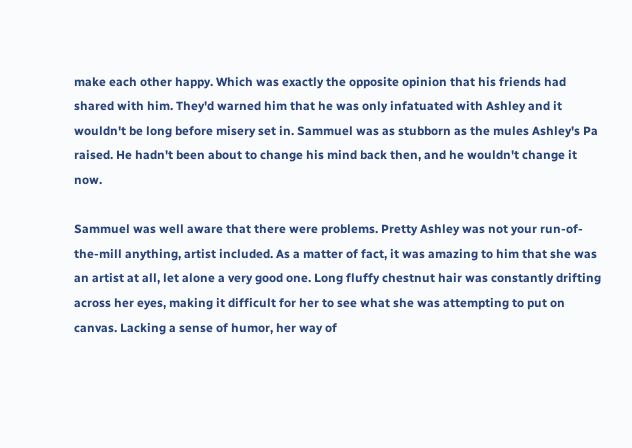make each other happy. Which was exactly the opposite opinion that his friends had shared with him. They'd warned him that he was only infatuated with Ashley and it wouldn't be long before misery set in. Sammuel was as stubborn as the mules Ashley's Pa raised. He hadn't been about to change his mind back then, and he wouldn't change it now.

Sammuel was well aware that there were problems. Pretty Ashley was not your run-of-the-mill anything, artist included. As a matter of fact, it was amazing to him that she was an artist at all, let alone a very good one. Long fluffy chestnut hair was constantly drifting across her eyes, making it difficult for her to see what she was attempting to put on canvas. Lacking a sense of humor, her way of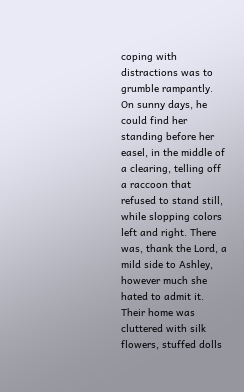coping with distractions was to grumble rampantly. On sunny days, he could find her standing before her easel, in the middle of a clearing, telling off a raccoon that refused to stand still, while slopping colors left and right. There was, thank the Lord, a mild side to Ashley, however much she hated to admit it. Their home was cluttered with silk flowers, stuffed dolls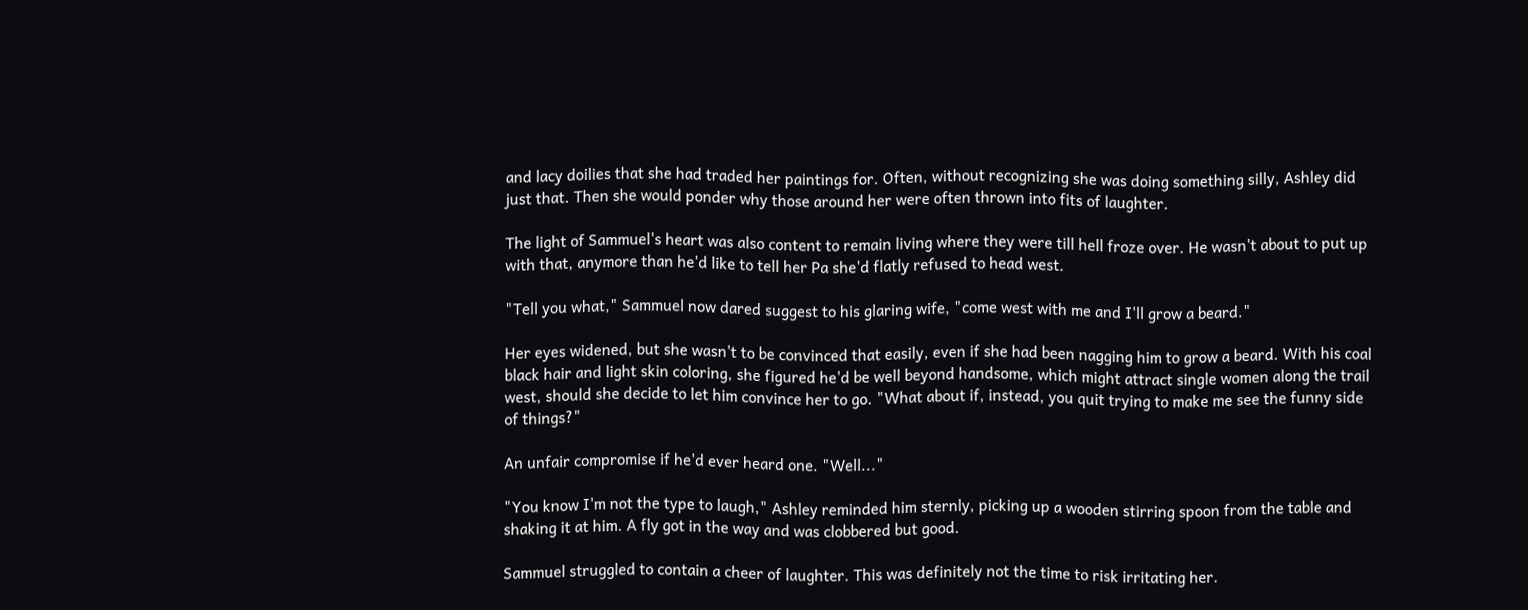and lacy doilies that she had traded her paintings for. Often, without recognizing she was doing something silly, Ashley did just that. Then she would ponder why those around her were often thrown into fits of laughter.

The light of Sammuel's heart was also content to remain living where they were till hell froze over. He wasn't about to put up with that, anymore than he'd like to tell her Pa she'd flatly refused to head west.

"Tell you what," Sammuel now dared suggest to his glaring wife, "come west with me and I'll grow a beard."

Her eyes widened, but she wasn't to be convinced that easily, even if she had been nagging him to grow a beard. With his coal black hair and light skin coloring, she figured he'd be well beyond handsome, which might attract single women along the trail west, should she decide to let him convince her to go. "What about if, instead, you quit trying to make me see the funny side of things?"

An unfair compromise if he'd ever heard one. "Well..."

"You know I'm not the type to laugh," Ashley reminded him sternly, picking up a wooden stirring spoon from the table and shaking it at him. A fly got in the way and was clobbered but good.

Sammuel struggled to contain a cheer of laughter. This was definitely not the time to risk irritating her.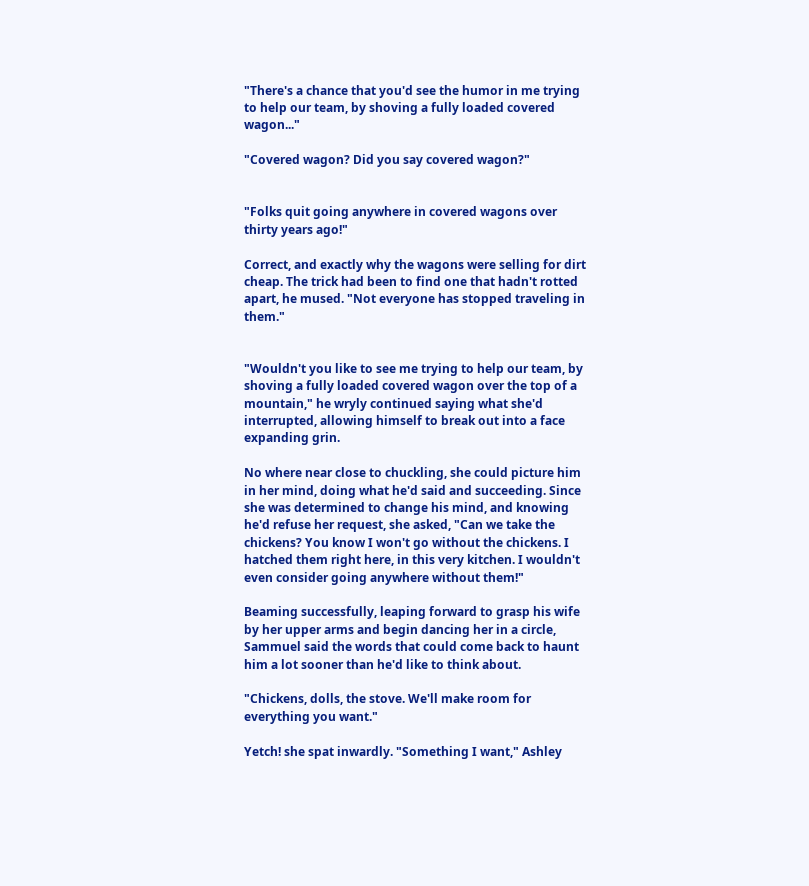"There's a chance that you'd see the humor in me trying to help our team, by shoving a fully loaded covered wagon..."

"Covered wagon? Did you say covered wagon?"


"Folks quit going anywhere in covered wagons over thirty years ago!"

Correct, and exactly why the wagons were selling for dirt cheap. The trick had been to find one that hadn't rotted apart, he mused. "Not everyone has stopped traveling in them."


"Wouldn't you like to see me trying to help our team, by shoving a fully loaded covered wagon over the top of a mountain," he wryly continued saying what she'd interrupted, allowing himself to break out into a face expanding grin.

No where near close to chuckling, she could picture him in her mind, doing what he'd said and succeeding. Since she was determined to change his mind, and knowing he'd refuse her request, she asked, "Can we take the chickens? You know I won't go without the chickens. I hatched them right here, in this very kitchen. I wouldn't even consider going anywhere without them!"

Beaming successfully, leaping forward to grasp his wife by her upper arms and begin dancing her in a circle, Sammuel said the words that could come back to haunt him a lot sooner than he'd like to think about.

"Chickens, dolls, the stove. We'll make room for everything you want."

Yetch! she spat inwardly. "Something I want," Ashley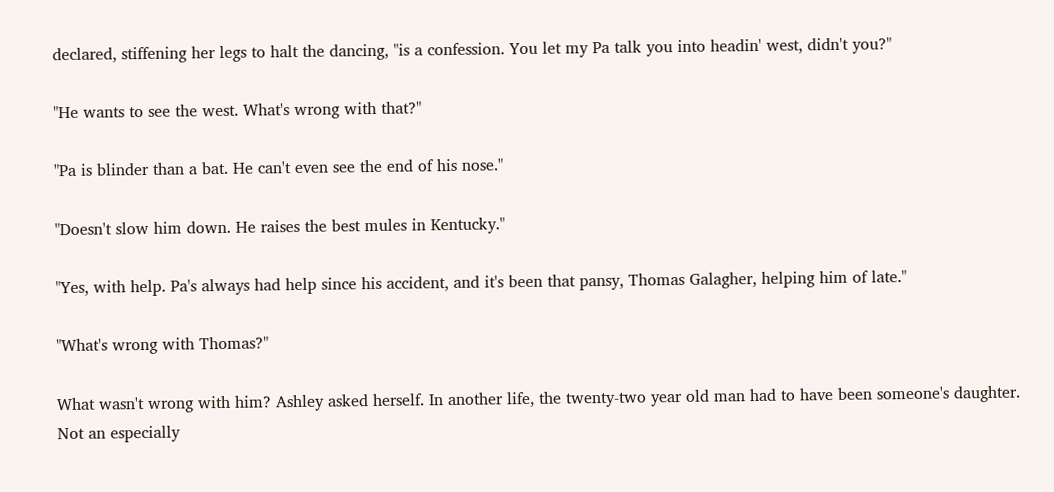declared, stiffening her legs to halt the dancing, "is a confession. You let my Pa talk you into headin' west, didn't you?"

"He wants to see the west. What's wrong with that?"

"Pa is blinder than a bat. He can't even see the end of his nose."

"Doesn't slow him down. He raises the best mules in Kentucky."

"Yes, with help. Pa's always had help since his accident, and it's been that pansy, Thomas Galagher, helping him of late."

"What's wrong with Thomas?"

What wasn't wrong with him? Ashley asked herself. In another life, the twenty-two year old man had to have been someone's daughter. Not an especially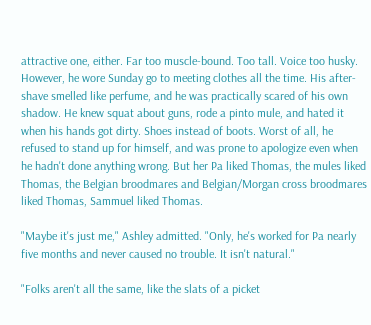attractive one, either. Far too muscle-bound. Too tall. Voice too husky. However, he wore Sunday go to meeting clothes all the time. His after-shave smelled like perfume, and he was practically scared of his own shadow. He knew squat about guns, rode a pinto mule, and hated it when his hands got dirty. Shoes instead of boots. Worst of all, he refused to stand up for himself, and was prone to apologize even when he hadn't done anything wrong. But her Pa liked Thomas, the mules liked Thomas, the Belgian broodmares and Belgian/Morgan cross broodmares liked Thomas, Sammuel liked Thomas.

"Maybe it's just me," Ashley admitted. "Only, he's worked for Pa nearly five months and never caused no trouble. It isn't natural."

"Folks aren't all the same, like the slats of a picket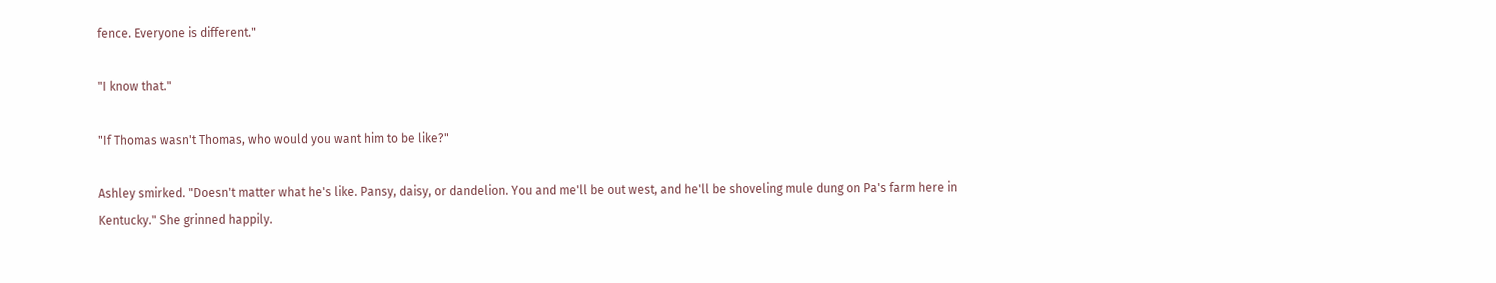fence. Everyone is different."

"I know that."

"If Thomas wasn't Thomas, who would you want him to be like?"

Ashley smirked. "Doesn't matter what he's like. Pansy, daisy, or dandelion. You and me'll be out west, and he'll be shoveling mule dung on Pa's farm here in Kentucky." She grinned happily.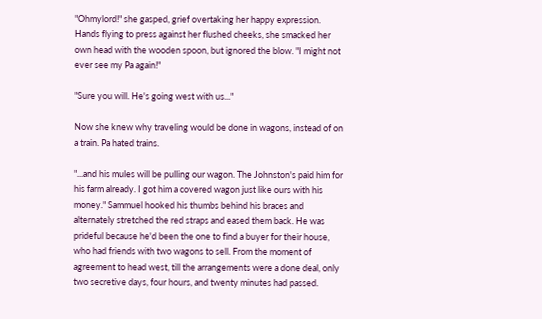"Ohmylord!" she gasped, grief overtaking her happy expression. Hands flying to press against her flushed cheeks, she smacked her own head with the wooden spoon, but ignored the blow. "I might not ever see my Pa again!"

"Sure you will. He's going west with us..."

Now she knew why traveling would be done in wagons, instead of on a train. Pa hated trains.

"...and his mules will be pulling our wagon. The Johnston's paid him for his farm already. I got him a covered wagon just like ours with his money." Sammuel hooked his thumbs behind his braces and alternately stretched the red straps and eased them back. He was prideful because he'd been the one to find a buyer for their house, who had friends with two wagons to sell. From the moment of agreement to head west, till the arrangements were a done deal, only two secretive days, four hours, and twenty minutes had passed.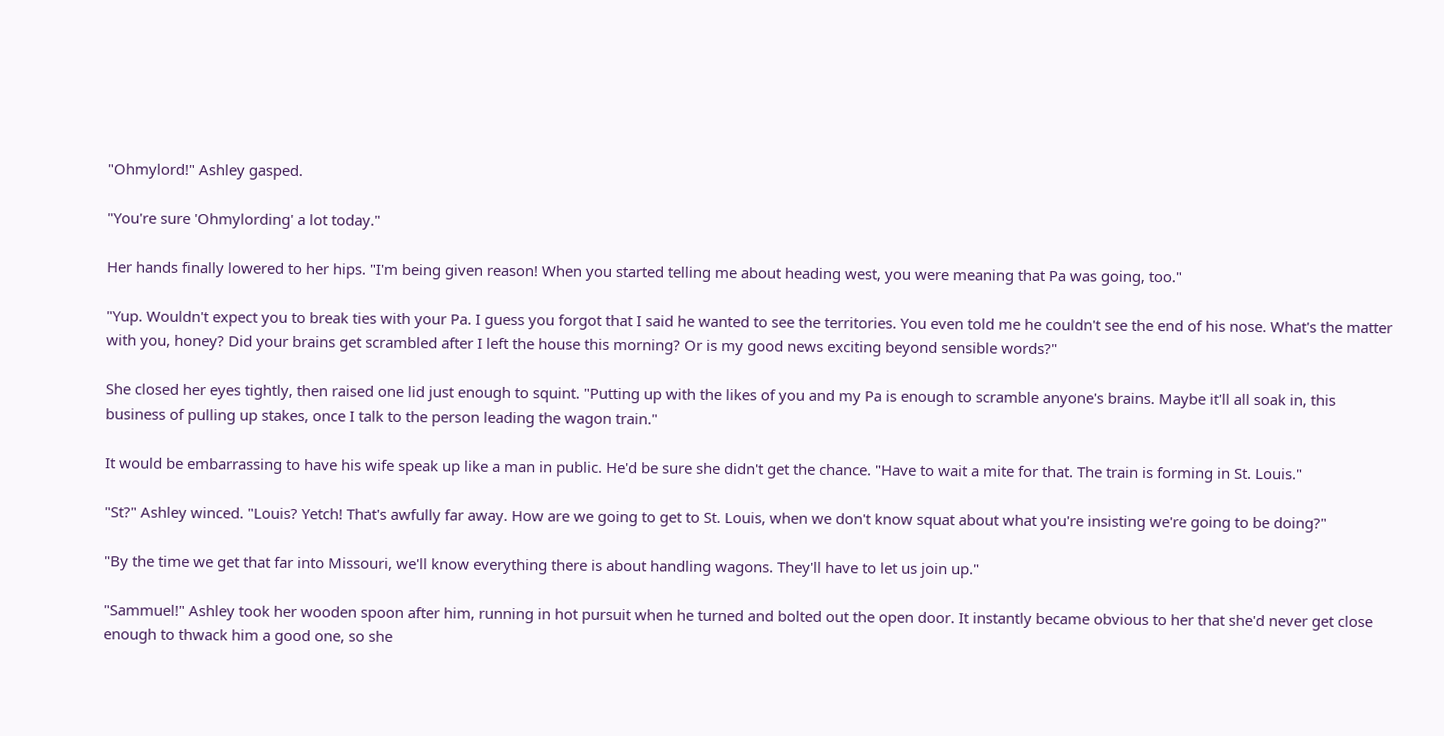"Ohmylord!" Ashley gasped.

"You're sure 'Ohmylording' a lot today."

Her hands finally lowered to her hips. "I'm being given reason! When you started telling me about heading west, you were meaning that Pa was going, too."

"Yup. Wouldn't expect you to break ties with your Pa. I guess you forgot that I said he wanted to see the territories. You even told me he couldn't see the end of his nose. What's the matter with you, honey? Did your brains get scrambled after I left the house this morning? Or is my good news exciting beyond sensible words?"

She closed her eyes tightly, then raised one lid just enough to squint. "Putting up with the likes of you and my Pa is enough to scramble anyone's brains. Maybe it'll all soak in, this business of pulling up stakes, once I talk to the person leading the wagon train."

It would be embarrassing to have his wife speak up like a man in public. He'd be sure she didn't get the chance. "Have to wait a mite for that. The train is forming in St. Louis."

"St?" Ashley winced. "Louis? Yetch! That's awfully far away. How are we going to get to St. Louis, when we don't know squat about what you're insisting we're going to be doing?"

"By the time we get that far into Missouri, we'll know everything there is about handling wagons. They'll have to let us join up."

"Sammuel!" Ashley took her wooden spoon after him, running in hot pursuit when he turned and bolted out the open door. It instantly became obvious to her that she'd never get close enough to thwack him a good one, so she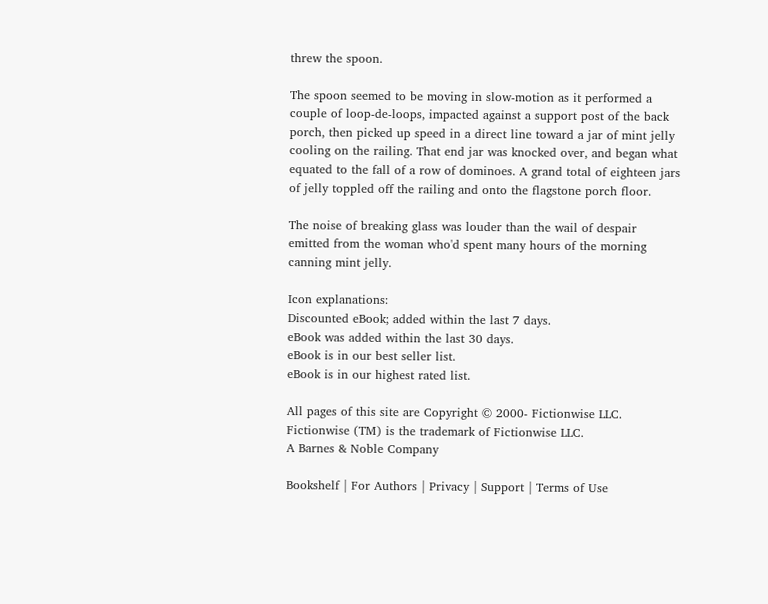threw the spoon.

The spoon seemed to be moving in slow-motion as it performed a couple of loop-de-loops, impacted against a support post of the back porch, then picked up speed in a direct line toward a jar of mint jelly cooling on the railing. That end jar was knocked over, and began what equated to the fall of a row of dominoes. A grand total of eighteen jars of jelly toppled off the railing and onto the flagstone porch floor.

The noise of breaking glass was louder than the wail of despair emitted from the woman who'd spent many hours of the morning canning mint jelly.

Icon explanations:
Discounted eBook; added within the last 7 days.
eBook was added within the last 30 days.
eBook is in our best seller list.
eBook is in our highest rated list.

All pages of this site are Copyright © 2000- Fictionwise LLC.
Fictionwise (TM) is the trademark of Fictionwise LLC.
A Barnes & Noble Company

Bookshelf | For Authors | Privacy | Support | Terms of Use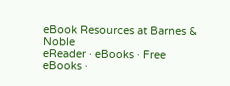eBook Resources at Barnes & Noble
eReader · eBooks · Free eBooks ·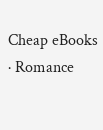Cheap eBooks · Romance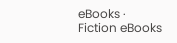eBooks · Fiction eBooks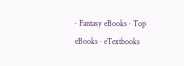· Fantasy eBooks · Top eBooks · eTextbooks